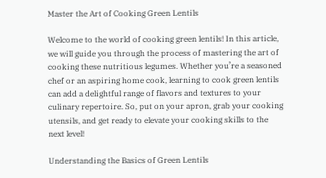Master the Art of Cooking Green Lentils

Welcome to the world of cooking green lentils! In this article, we will guide you through the process of mastering the art of cooking these nutritious legumes. Whether you’re a seasoned chef or an aspiring home cook, learning to cook green lentils can add a delightful range of flavors and textures to your culinary repertoire. So, put on your apron, grab your cooking utensils, and get ready to elevate your cooking skills to the next level!

Understanding the Basics of Green Lentils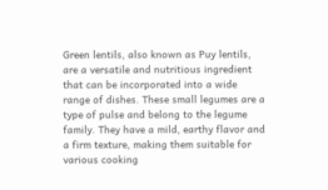Green lentils, also known as Puy lentils, are a versatile and nutritious ingredient that can be incorporated into a wide range of dishes. These small legumes are a type of pulse and belong to the legume family. They have a mild, earthy flavor and a firm texture, making them suitable for various cooking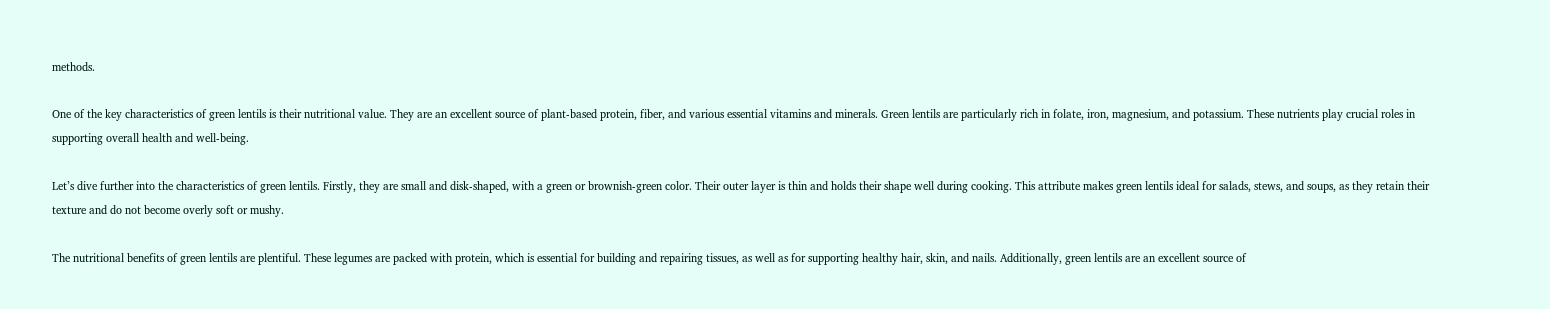methods.

One of the key characteristics of green lentils is their nutritional value. They are an excellent source of plant-based protein, fiber, and various essential vitamins and minerals. Green lentils are particularly rich in folate, iron, magnesium, and potassium. These nutrients play crucial roles in supporting overall health and well-being.

Let’s dive further into the characteristics of green lentils. Firstly, they are small and disk-shaped, with a green or brownish-green color. Their outer layer is thin and holds their shape well during cooking. This attribute makes green lentils ideal for salads, stews, and soups, as they retain their texture and do not become overly soft or mushy.

The nutritional benefits of green lentils are plentiful. These legumes are packed with protein, which is essential for building and repairing tissues, as well as for supporting healthy hair, skin, and nails. Additionally, green lentils are an excellent source of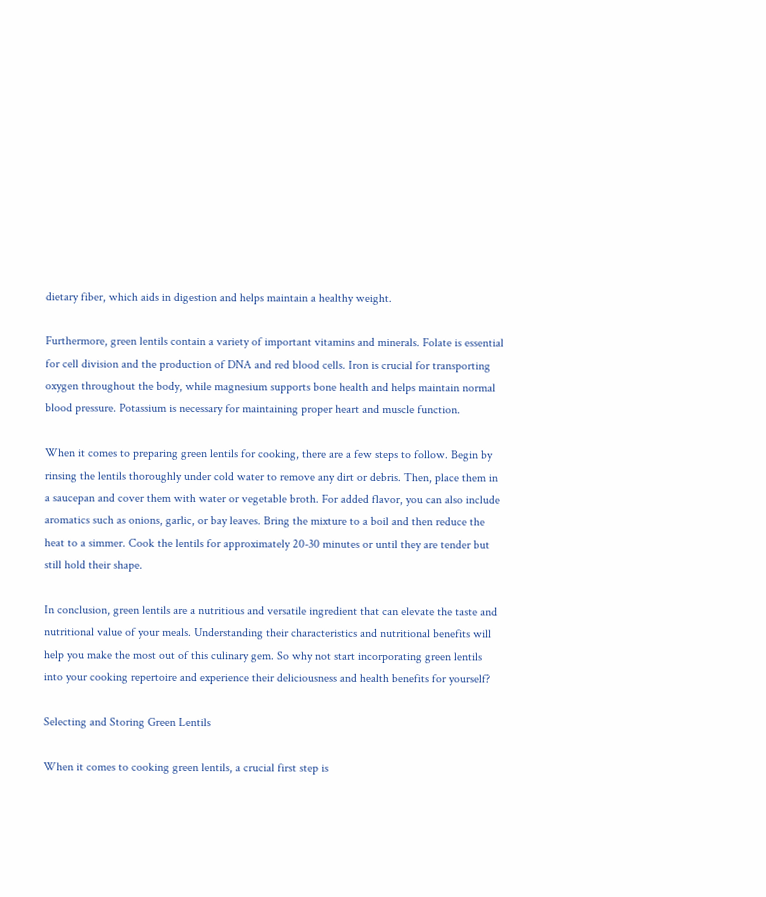dietary fiber, which aids in digestion and helps maintain a healthy weight.

Furthermore, green lentils contain a variety of important vitamins and minerals. Folate is essential for cell division and the production of DNA and red blood cells. Iron is crucial for transporting oxygen throughout the body, while magnesium supports bone health and helps maintain normal blood pressure. Potassium is necessary for maintaining proper heart and muscle function.

When it comes to preparing green lentils for cooking, there are a few steps to follow. Begin by rinsing the lentils thoroughly under cold water to remove any dirt or debris. Then, place them in a saucepan and cover them with water or vegetable broth. For added flavor, you can also include aromatics such as onions, garlic, or bay leaves. Bring the mixture to a boil and then reduce the heat to a simmer. Cook the lentils for approximately 20-30 minutes or until they are tender but still hold their shape.

In conclusion, green lentils are a nutritious and versatile ingredient that can elevate the taste and nutritional value of your meals. Understanding their characteristics and nutritional benefits will help you make the most out of this culinary gem. So why not start incorporating green lentils into your cooking repertoire and experience their deliciousness and health benefits for yourself?

Selecting and Storing Green Lentils

When it comes to cooking green lentils, a crucial first step is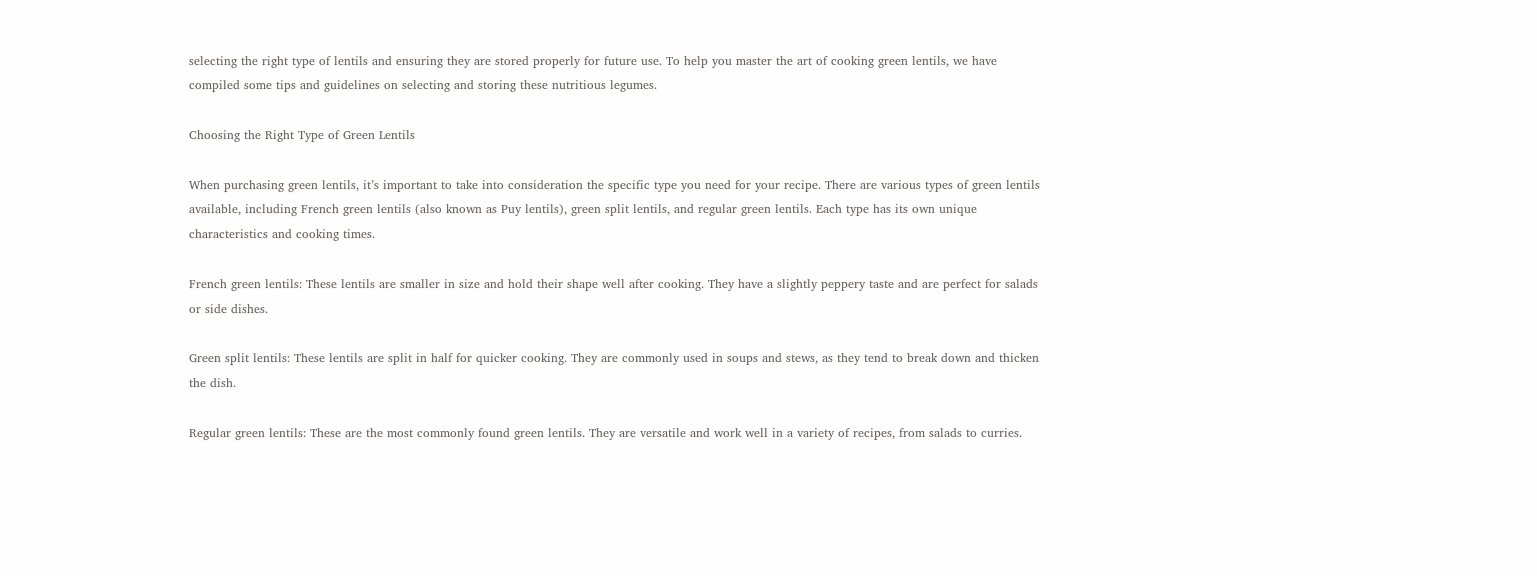selecting the right type of lentils and ensuring they are stored properly for future use. To help you master the art of cooking green lentils, we have compiled some tips and guidelines on selecting and storing these nutritious legumes.

Choosing the Right Type of Green Lentils

When purchasing green lentils, it’s important to take into consideration the specific type you need for your recipe. There are various types of green lentils available, including French green lentils (also known as Puy lentils), green split lentils, and regular green lentils. Each type has its own unique characteristics and cooking times.

French green lentils: These lentils are smaller in size and hold their shape well after cooking. They have a slightly peppery taste and are perfect for salads or side dishes.

Green split lentils: These lentils are split in half for quicker cooking. They are commonly used in soups and stews, as they tend to break down and thicken the dish.

Regular green lentils: These are the most commonly found green lentils. They are versatile and work well in a variety of recipes, from salads to curries.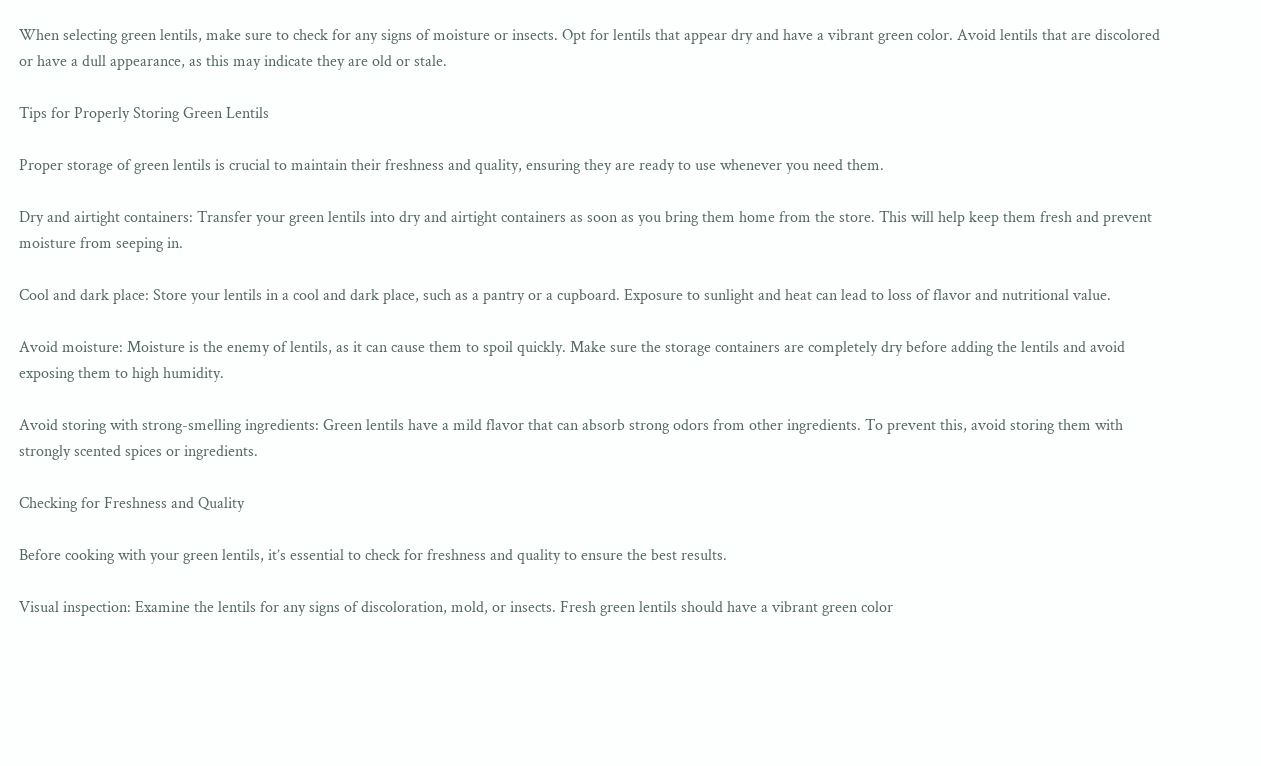When selecting green lentils, make sure to check for any signs of moisture or insects. Opt for lentils that appear dry and have a vibrant green color. Avoid lentils that are discolored or have a dull appearance, as this may indicate they are old or stale.

Tips for Properly Storing Green Lentils

Proper storage of green lentils is crucial to maintain their freshness and quality, ensuring they are ready to use whenever you need them.

Dry and airtight containers: Transfer your green lentils into dry and airtight containers as soon as you bring them home from the store. This will help keep them fresh and prevent moisture from seeping in.

Cool and dark place: Store your lentils in a cool and dark place, such as a pantry or a cupboard. Exposure to sunlight and heat can lead to loss of flavor and nutritional value.

Avoid moisture: Moisture is the enemy of lentils, as it can cause them to spoil quickly. Make sure the storage containers are completely dry before adding the lentils and avoid exposing them to high humidity.

Avoid storing with strong-smelling ingredients: Green lentils have a mild flavor that can absorb strong odors from other ingredients. To prevent this, avoid storing them with strongly scented spices or ingredients.

Checking for Freshness and Quality

Before cooking with your green lentils, it’s essential to check for freshness and quality to ensure the best results.

Visual inspection: Examine the lentils for any signs of discoloration, mold, or insects. Fresh green lentils should have a vibrant green color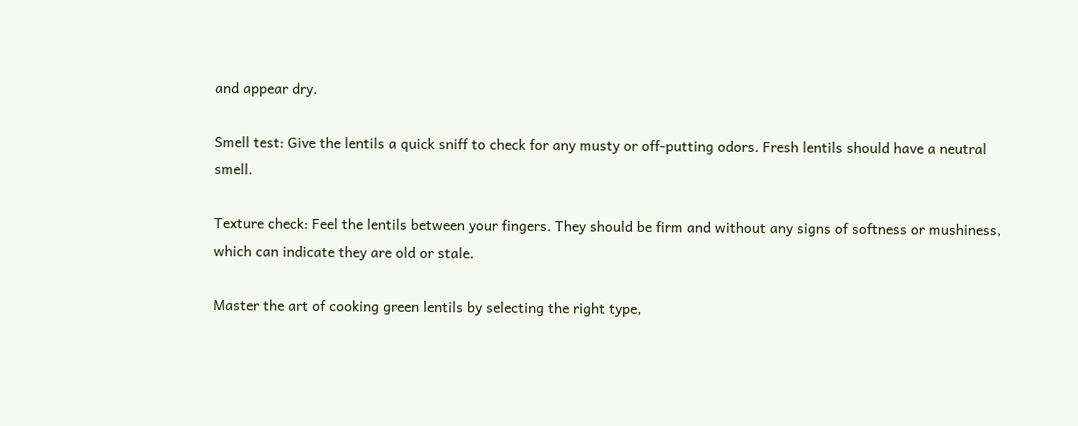and appear dry.

Smell test: Give the lentils a quick sniff to check for any musty or off-putting odors. Fresh lentils should have a neutral smell.

Texture check: Feel the lentils between your fingers. They should be firm and without any signs of softness or mushiness, which can indicate they are old or stale.

Master the art of cooking green lentils by selecting the right type,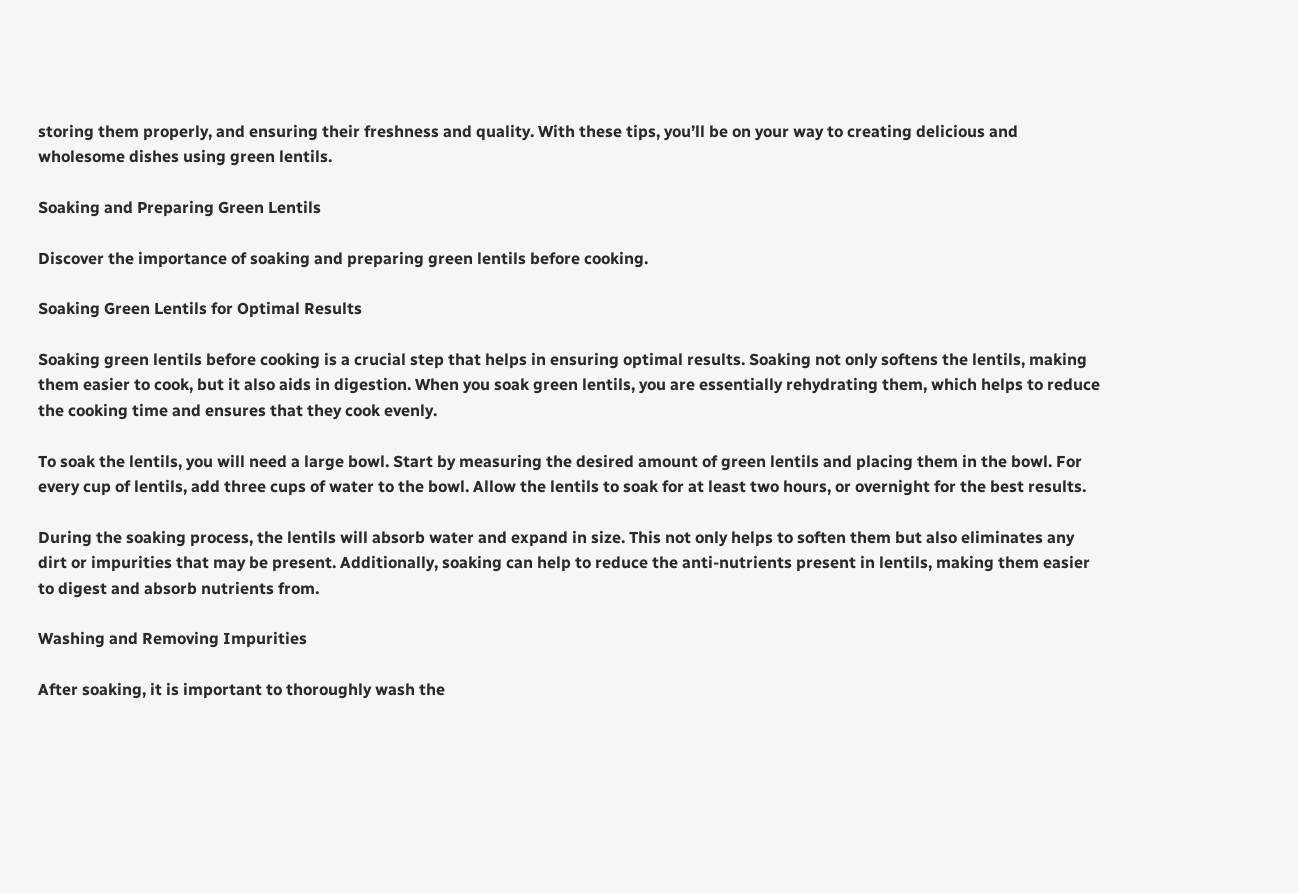storing them properly, and ensuring their freshness and quality. With these tips, you’ll be on your way to creating delicious and wholesome dishes using green lentils.

Soaking and Preparing Green Lentils

Discover the importance of soaking and preparing green lentils before cooking.

Soaking Green Lentils for Optimal Results

Soaking green lentils before cooking is a crucial step that helps in ensuring optimal results. Soaking not only softens the lentils, making them easier to cook, but it also aids in digestion. When you soak green lentils, you are essentially rehydrating them, which helps to reduce the cooking time and ensures that they cook evenly.

To soak the lentils, you will need a large bowl. Start by measuring the desired amount of green lentils and placing them in the bowl. For every cup of lentils, add three cups of water to the bowl. Allow the lentils to soak for at least two hours, or overnight for the best results.

During the soaking process, the lentils will absorb water and expand in size. This not only helps to soften them but also eliminates any dirt or impurities that may be present. Additionally, soaking can help to reduce the anti-nutrients present in lentils, making them easier to digest and absorb nutrients from.

Washing and Removing Impurities

After soaking, it is important to thoroughly wash the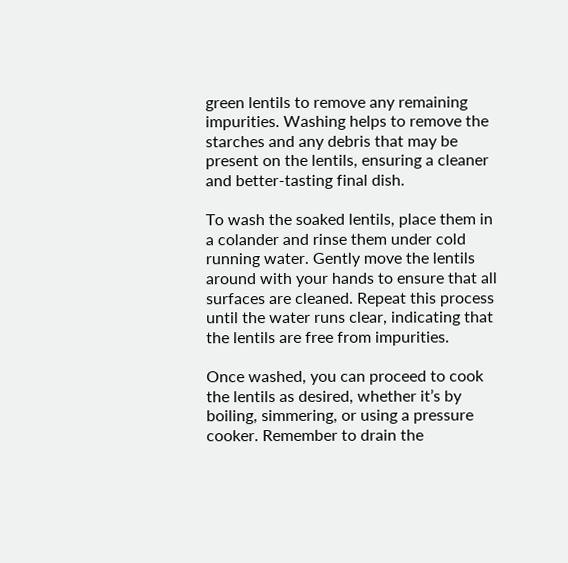green lentils to remove any remaining impurities. Washing helps to remove the starches and any debris that may be present on the lentils, ensuring a cleaner and better-tasting final dish.

To wash the soaked lentils, place them in a colander and rinse them under cold running water. Gently move the lentils around with your hands to ensure that all surfaces are cleaned. Repeat this process until the water runs clear, indicating that the lentils are free from impurities.

Once washed, you can proceed to cook the lentils as desired, whether it’s by boiling, simmering, or using a pressure cooker. Remember to drain the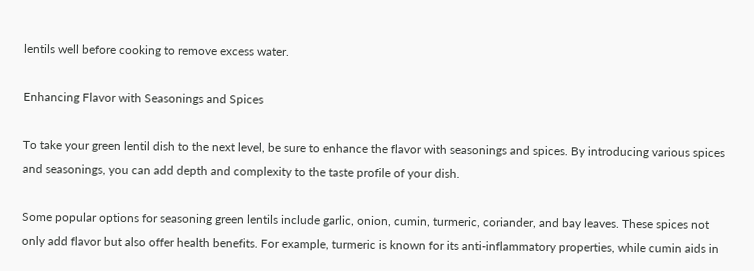lentils well before cooking to remove excess water.

Enhancing Flavor with Seasonings and Spices

To take your green lentil dish to the next level, be sure to enhance the flavor with seasonings and spices. By introducing various spices and seasonings, you can add depth and complexity to the taste profile of your dish.

Some popular options for seasoning green lentils include garlic, onion, cumin, turmeric, coriander, and bay leaves. These spices not only add flavor but also offer health benefits. For example, turmeric is known for its anti-inflammatory properties, while cumin aids in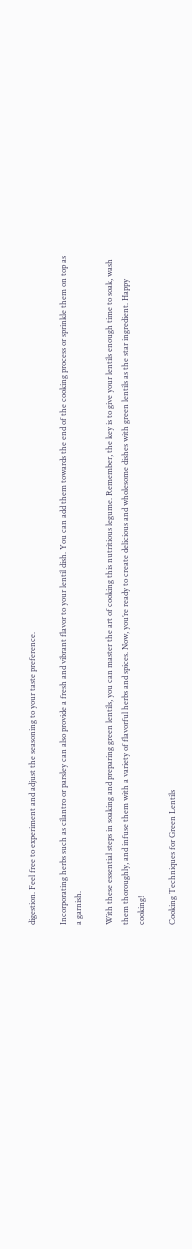digestion. Feel free to experiment and adjust the seasoning to your taste preference.

Incorporating herbs such as cilantro or parsley can also provide a fresh and vibrant flavor to your lentil dish. You can add them towards the end of the cooking process or sprinkle them on top as a garnish.

With these essential steps in soaking and preparing green lentils, you can master the art of cooking this nutritious legume. Remember, the key is to give your lentils enough time to soak, wash them thoroughly, and infuse them with a variety of flavorful herbs and spices. Now, you’re ready to create delicious and wholesome dishes with green lentils as the star ingredient. Happy cooking!

Cooking Techniques for Green Lentils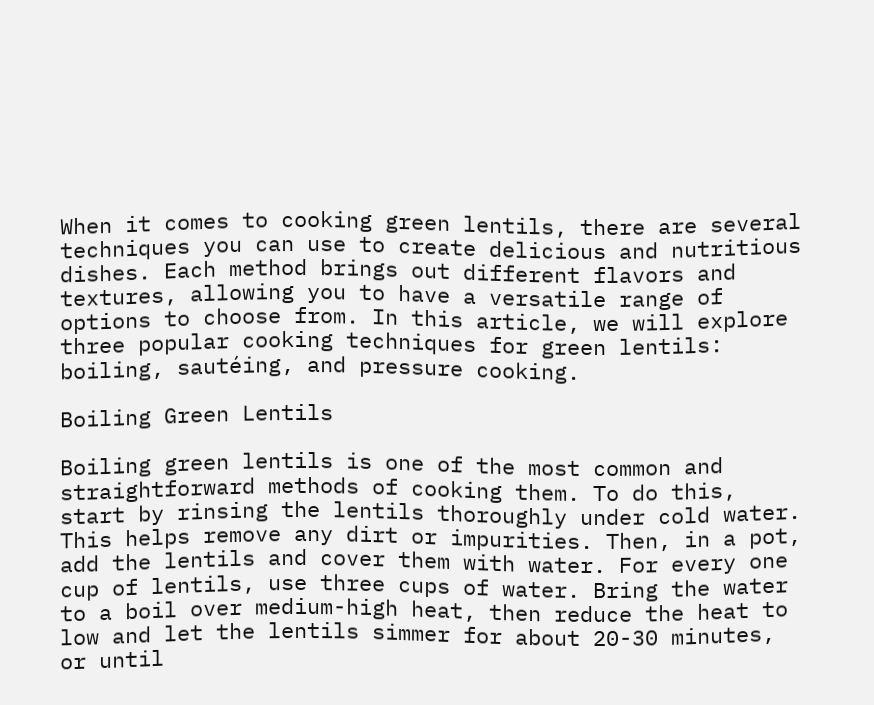When it comes to cooking green lentils, there are several techniques you can use to create delicious and nutritious dishes. Each method brings out different flavors and textures, allowing you to have a versatile range of options to choose from. In this article, we will explore three popular cooking techniques for green lentils: boiling, sautéing, and pressure cooking.

Boiling Green Lentils

Boiling green lentils is one of the most common and straightforward methods of cooking them. To do this, start by rinsing the lentils thoroughly under cold water. This helps remove any dirt or impurities. Then, in a pot, add the lentils and cover them with water. For every one cup of lentils, use three cups of water. Bring the water to a boil over medium-high heat, then reduce the heat to low and let the lentils simmer for about 20-30 minutes, or until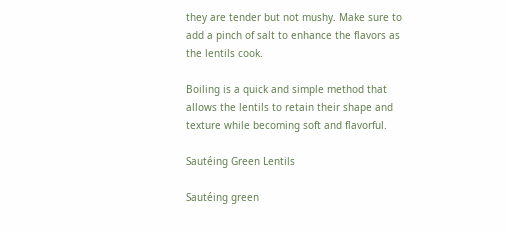they are tender but not mushy. Make sure to add a pinch of salt to enhance the flavors as the lentils cook.

Boiling is a quick and simple method that allows the lentils to retain their shape and texture while becoming soft and flavorful.

Sautéing Green Lentils

Sautéing green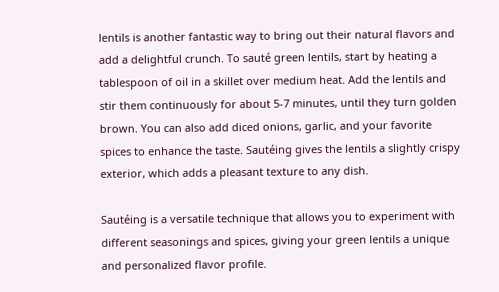lentils is another fantastic way to bring out their natural flavors and add a delightful crunch. To sauté green lentils, start by heating a tablespoon of oil in a skillet over medium heat. Add the lentils and stir them continuously for about 5-7 minutes, until they turn golden brown. You can also add diced onions, garlic, and your favorite spices to enhance the taste. Sautéing gives the lentils a slightly crispy exterior, which adds a pleasant texture to any dish.

Sautéing is a versatile technique that allows you to experiment with different seasonings and spices, giving your green lentils a unique and personalized flavor profile.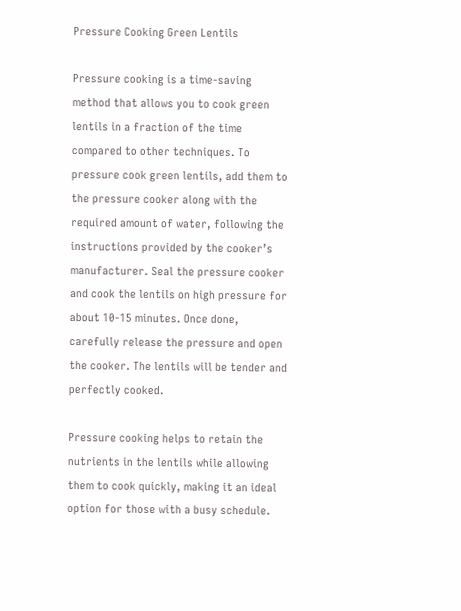Pressure Cooking Green Lentils

Pressure cooking is a time-saving method that allows you to cook green lentils in a fraction of the time compared to other techniques. To pressure cook green lentils, add them to the pressure cooker along with the required amount of water, following the instructions provided by the cooker’s manufacturer. Seal the pressure cooker and cook the lentils on high pressure for about 10-15 minutes. Once done, carefully release the pressure and open the cooker. The lentils will be tender and perfectly cooked.

Pressure cooking helps to retain the nutrients in the lentils while allowing them to cook quickly, making it an ideal option for those with a busy schedule.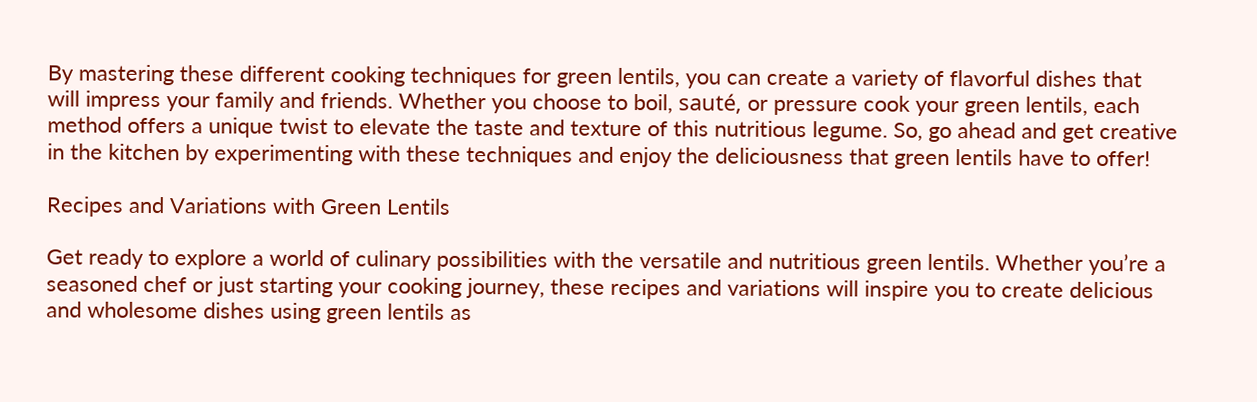By mastering these different cooking techniques for green lentils, you can create a variety of flavorful dishes that will impress your family and friends. Whether you choose to boil, sauté, or pressure cook your green lentils, each method offers a unique twist to elevate the taste and texture of this nutritious legume. So, go ahead and get creative in the kitchen by experimenting with these techniques and enjoy the deliciousness that green lentils have to offer!

Recipes and Variations with Green Lentils

Get ready to explore a world of culinary possibilities with the versatile and nutritious green lentils. Whether you’re a seasoned chef or just starting your cooking journey, these recipes and variations will inspire you to create delicious and wholesome dishes using green lentils as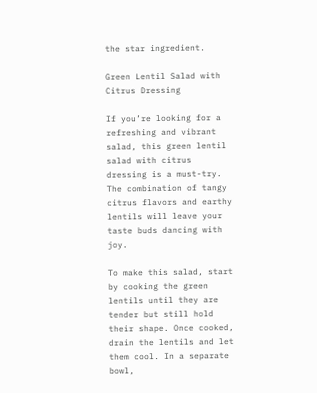the star ingredient.

Green Lentil Salad with Citrus Dressing

If you’re looking for a refreshing and vibrant salad, this green lentil salad with citrus dressing is a must-try. The combination of tangy citrus flavors and earthy lentils will leave your taste buds dancing with joy.

To make this salad, start by cooking the green lentils until they are tender but still hold their shape. Once cooked, drain the lentils and let them cool. In a separate bowl,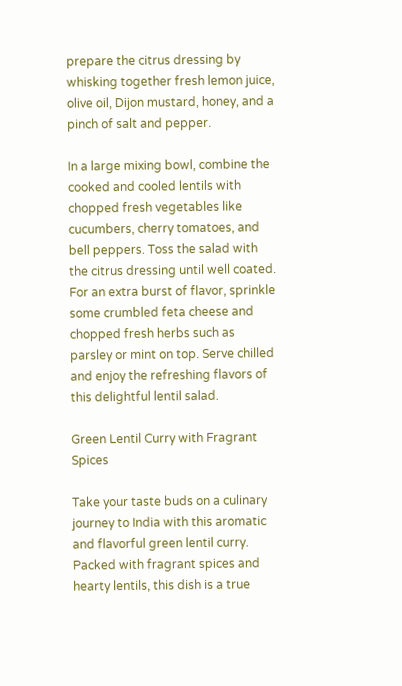prepare the citrus dressing by whisking together fresh lemon juice, olive oil, Dijon mustard, honey, and a pinch of salt and pepper.

In a large mixing bowl, combine the cooked and cooled lentils with chopped fresh vegetables like cucumbers, cherry tomatoes, and bell peppers. Toss the salad with the citrus dressing until well coated. For an extra burst of flavor, sprinkle some crumbled feta cheese and chopped fresh herbs such as parsley or mint on top. Serve chilled and enjoy the refreshing flavors of this delightful lentil salad.

Green Lentil Curry with Fragrant Spices

Take your taste buds on a culinary journey to India with this aromatic and flavorful green lentil curry. Packed with fragrant spices and hearty lentils, this dish is a true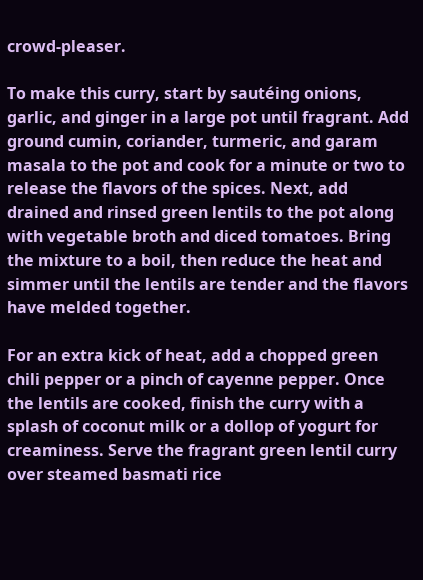crowd-pleaser.

To make this curry, start by sautéing onions, garlic, and ginger in a large pot until fragrant. Add ground cumin, coriander, turmeric, and garam masala to the pot and cook for a minute or two to release the flavors of the spices. Next, add drained and rinsed green lentils to the pot along with vegetable broth and diced tomatoes. Bring the mixture to a boil, then reduce the heat and simmer until the lentils are tender and the flavors have melded together.

For an extra kick of heat, add a chopped green chili pepper or a pinch of cayenne pepper. Once the lentils are cooked, finish the curry with a splash of coconut milk or a dollop of yogurt for creaminess. Serve the fragrant green lentil curry over steamed basmati rice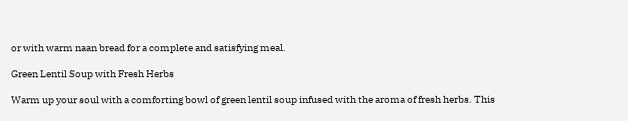or with warm naan bread for a complete and satisfying meal.

Green Lentil Soup with Fresh Herbs

Warm up your soul with a comforting bowl of green lentil soup infused with the aroma of fresh herbs. This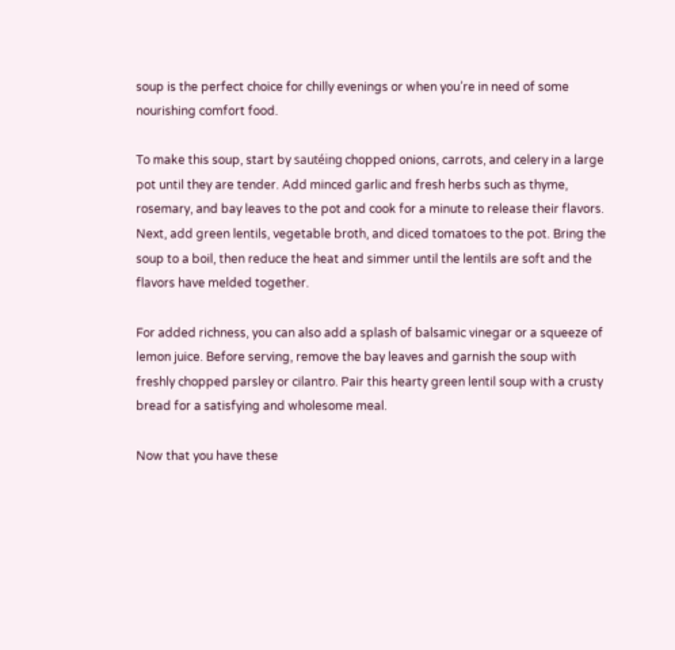soup is the perfect choice for chilly evenings or when you’re in need of some nourishing comfort food.

To make this soup, start by sautéing chopped onions, carrots, and celery in a large pot until they are tender. Add minced garlic and fresh herbs such as thyme, rosemary, and bay leaves to the pot and cook for a minute to release their flavors. Next, add green lentils, vegetable broth, and diced tomatoes to the pot. Bring the soup to a boil, then reduce the heat and simmer until the lentils are soft and the flavors have melded together.

For added richness, you can also add a splash of balsamic vinegar or a squeeze of lemon juice. Before serving, remove the bay leaves and garnish the soup with freshly chopped parsley or cilantro. Pair this hearty green lentil soup with a crusty bread for a satisfying and wholesome meal.

Now that you have these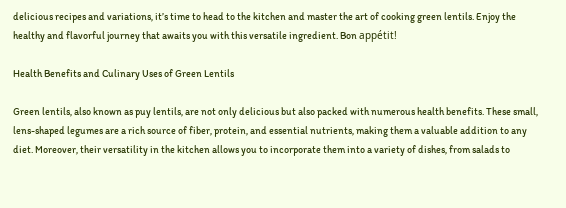delicious recipes and variations, it’s time to head to the kitchen and master the art of cooking green lentils. Enjoy the healthy and flavorful journey that awaits you with this versatile ingredient. Bon appétit!

Health Benefits and Culinary Uses of Green Lentils

Green lentils, also known as puy lentils, are not only delicious but also packed with numerous health benefits. These small, lens-shaped legumes are a rich source of fiber, protein, and essential nutrients, making them a valuable addition to any diet. Moreover, their versatility in the kitchen allows you to incorporate them into a variety of dishes, from salads to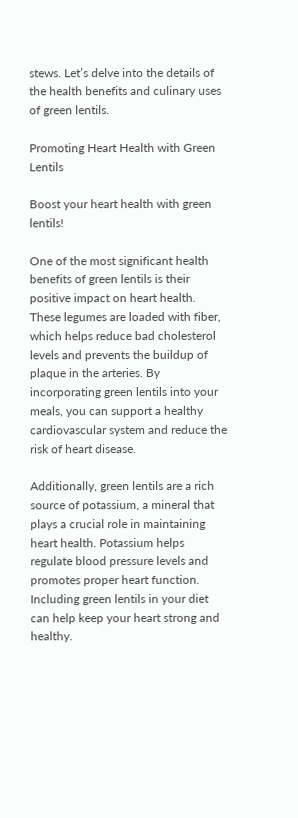stews. Let’s delve into the details of the health benefits and culinary uses of green lentils.

Promoting Heart Health with Green Lentils

Boost your heart health with green lentils!

One of the most significant health benefits of green lentils is their positive impact on heart health. These legumes are loaded with fiber, which helps reduce bad cholesterol levels and prevents the buildup of plaque in the arteries. By incorporating green lentils into your meals, you can support a healthy cardiovascular system and reduce the risk of heart disease.

Additionally, green lentils are a rich source of potassium, a mineral that plays a crucial role in maintaining heart health. Potassium helps regulate blood pressure levels and promotes proper heart function. Including green lentils in your diet can help keep your heart strong and healthy.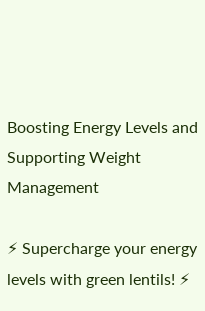Boosting Energy Levels and Supporting Weight Management

⚡ Supercharge your energy levels with green lentils! ⚡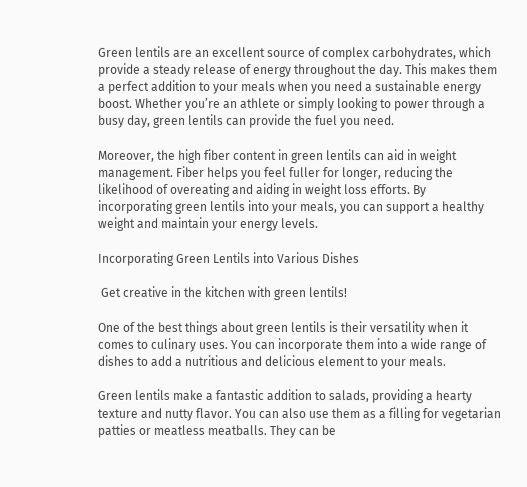Green lentils are an excellent source of complex carbohydrates, which provide a steady release of energy throughout the day. This makes them a perfect addition to your meals when you need a sustainable energy boost. Whether you’re an athlete or simply looking to power through a busy day, green lentils can provide the fuel you need.

Moreover, the high fiber content in green lentils can aid in weight management. Fiber helps you feel fuller for longer, reducing the likelihood of overeating and aiding in weight loss efforts. By incorporating green lentils into your meals, you can support a healthy weight and maintain your energy levels.

Incorporating Green Lentils into Various Dishes

 Get creative in the kitchen with green lentils!

One of the best things about green lentils is their versatility when it comes to culinary uses. You can incorporate them into a wide range of dishes to add a nutritious and delicious element to your meals.

Green lentils make a fantastic addition to salads, providing a hearty texture and nutty flavor. You can also use them as a filling for vegetarian patties or meatless meatballs. They can be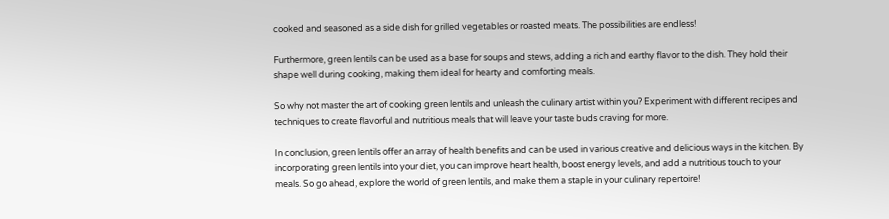cooked and seasoned as a side dish for grilled vegetables or roasted meats. The possibilities are endless!

Furthermore, green lentils can be used as a base for soups and stews, adding a rich and earthy flavor to the dish. They hold their shape well during cooking, making them ideal for hearty and comforting meals.

So why not master the art of cooking green lentils and unleash the culinary artist within you? Experiment with different recipes and techniques to create flavorful and nutritious meals that will leave your taste buds craving for more.

In conclusion, green lentils offer an array of health benefits and can be used in various creative and delicious ways in the kitchen. By incorporating green lentils into your diet, you can improve heart health, boost energy levels, and add a nutritious touch to your meals. So go ahead, explore the world of green lentils, and make them a staple in your culinary repertoire!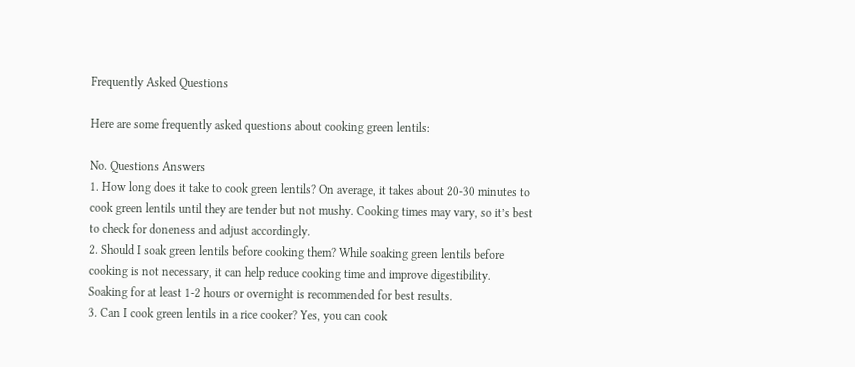Frequently Asked Questions

Here are some frequently asked questions about cooking green lentils:

No. Questions Answers
1. How long does it take to cook green lentils? On average, it takes about 20-30 minutes to cook green lentils until they are tender but not mushy. Cooking times may vary, so it’s best to check for doneness and adjust accordingly.
2. Should I soak green lentils before cooking them? While soaking green lentils before cooking is not necessary, it can help reduce cooking time and improve digestibility. Soaking for at least 1-2 hours or overnight is recommended for best results.
3. Can I cook green lentils in a rice cooker? Yes, you can cook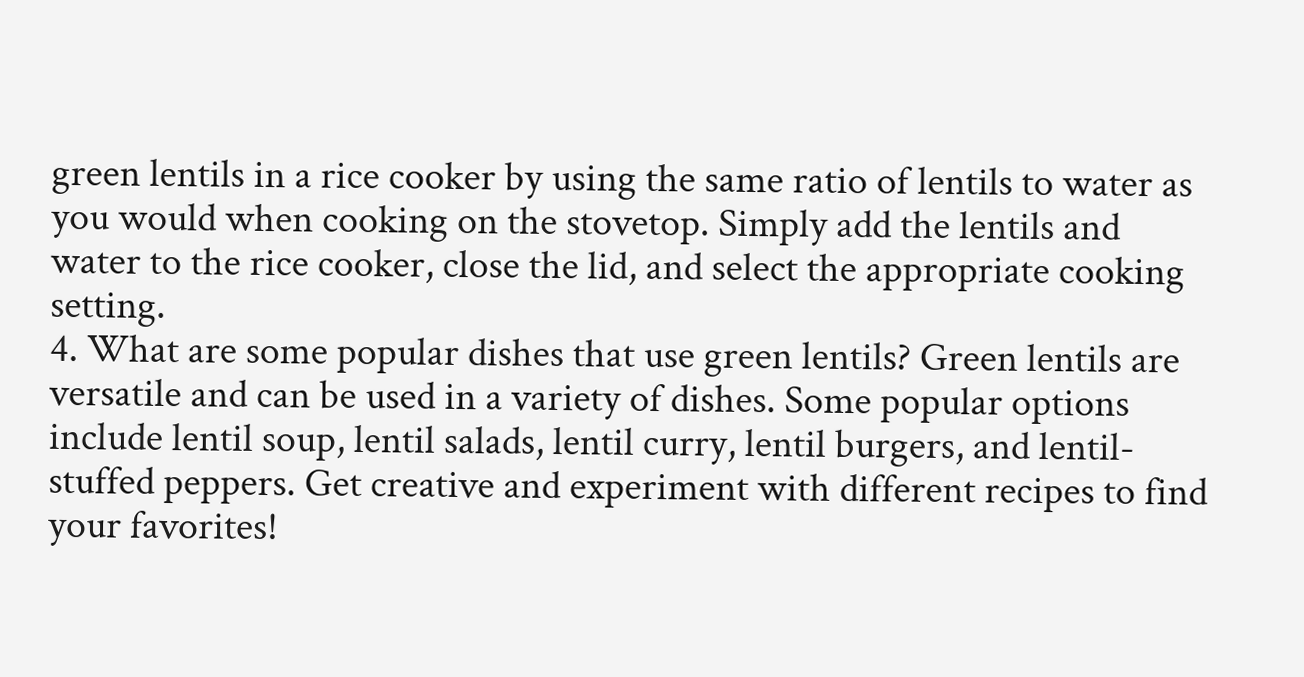green lentils in a rice cooker by using the same ratio of lentils to water as you would when cooking on the stovetop. Simply add the lentils and water to the rice cooker, close the lid, and select the appropriate cooking setting.
4. What are some popular dishes that use green lentils? Green lentils are versatile and can be used in a variety of dishes. Some popular options include lentil soup, lentil salads, lentil curry, lentil burgers, and lentil-stuffed peppers. Get creative and experiment with different recipes to find your favorites!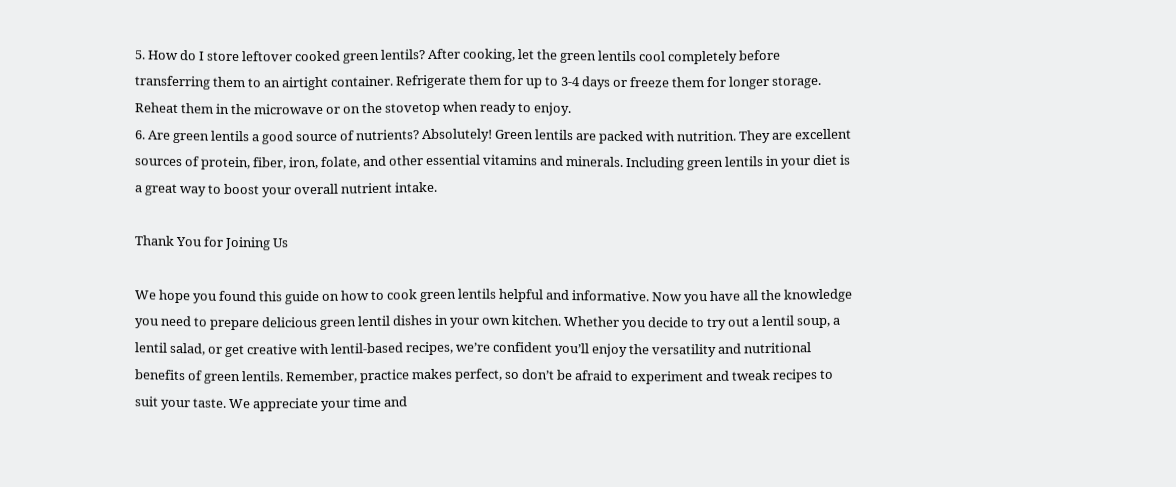5. How do I store leftover cooked green lentils? After cooking, let the green lentils cool completely before transferring them to an airtight container. Refrigerate them for up to 3-4 days or freeze them for longer storage. Reheat them in the microwave or on the stovetop when ready to enjoy.
6. Are green lentils a good source of nutrients? Absolutely! Green lentils are packed with nutrition. They are excellent sources of protein, fiber, iron, folate, and other essential vitamins and minerals. Including green lentils in your diet is a great way to boost your overall nutrient intake.

Thank You for Joining Us

We hope you found this guide on how to cook green lentils helpful and informative. Now you have all the knowledge you need to prepare delicious green lentil dishes in your own kitchen. Whether you decide to try out a lentil soup, a lentil salad, or get creative with lentil-based recipes, we’re confident you’ll enjoy the versatility and nutritional benefits of green lentils. Remember, practice makes perfect, so don’t be afraid to experiment and tweak recipes to suit your taste. We appreciate your time and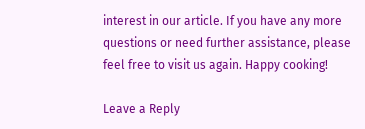interest in our article. If you have any more questions or need further assistance, please feel free to visit us again. Happy cooking!

Leave a Reply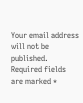Your email address will not be published. Required fields are marked *